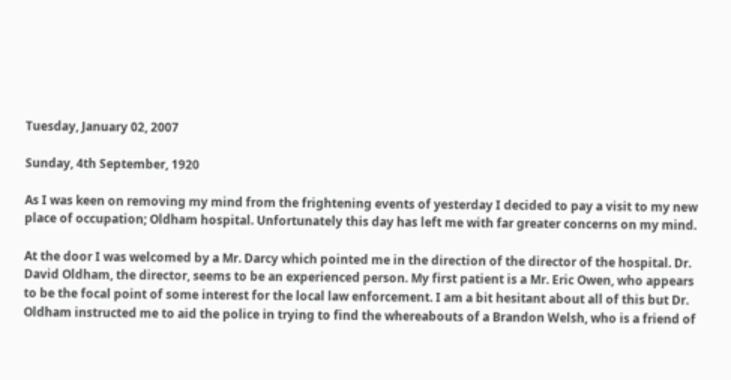Tuesday, January 02, 2007

Sunday, 4th September, 1920

As I was keen on removing my mind from the frightening events of yesterday I decided to pay a visit to my new place of occupation; Oldham hospital. Unfortunately this day has left me with far greater concerns on my mind.

At the door I was welcomed by a Mr. Darcy which pointed me in the direction of the director of the hospital. Dr. David Oldham, the director, seems to be an experienced person. My first patient is a Mr. Eric Owen, who appears to be the focal point of some interest for the local law enforcement. I am a bit hesitant about all of this but Dr. Oldham instructed me to aid the police in trying to find the whereabouts of a Brandon Welsh, who is a friend of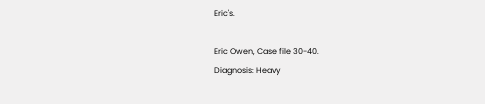Eric's.

Eric Owen, Case file 30-40.
Diagnosis: Heavy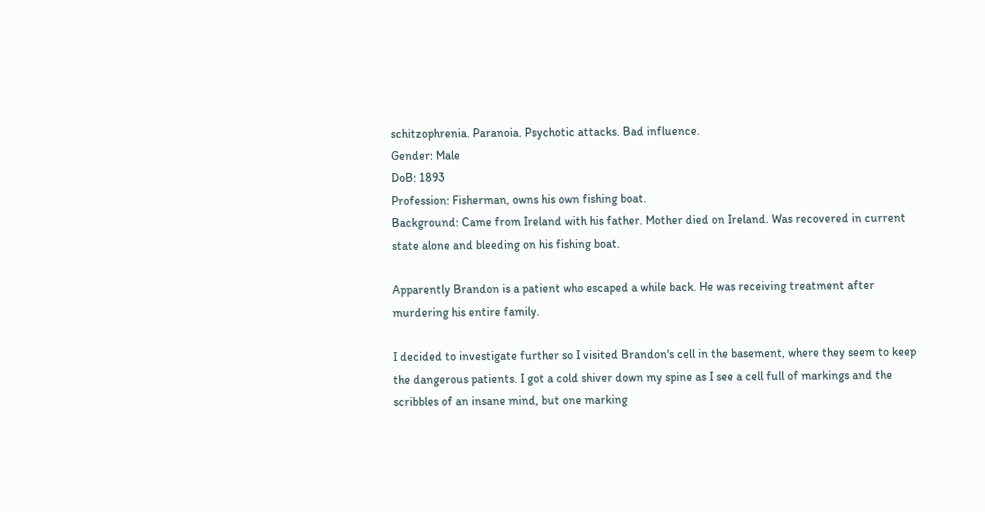schitzophrenia. Paranoia. Psychotic attacks. Bad influence.
Gender: Male
DoB: 1893
Profession: Fisherman, owns his own fishing boat.
Background: Came from Ireland with his father. Mother died on Ireland. Was recovered in current state alone and bleeding on his fishing boat.

Apparently Brandon is a patient who escaped a while back. He was receiving treatment after murdering his entire family.

I decided to investigate further so I visited Brandon's cell in the basement, where they seem to keep the dangerous patients. I got a cold shiver down my spine as I see a cell full of markings and the scribbles of an insane mind, but one marking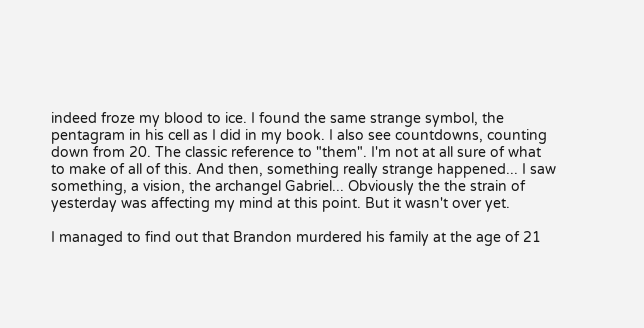indeed froze my blood to ice. I found the same strange symbol, the pentagram in his cell as I did in my book. I also see countdowns, counting down from 20. The classic reference to "them". I'm not at all sure of what to make of all of this. And then, something really strange happened... I saw something, a vision, the archangel Gabriel... Obviously the the strain of yesterday was affecting my mind at this point. But it wasn't over yet.

I managed to find out that Brandon murdered his family at the age of 21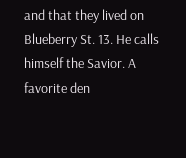and that they lived on Blueberry St. 13. He calls himself the Savior. A favorite den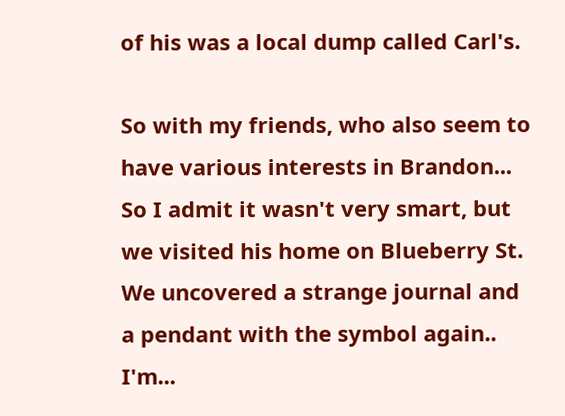of his was a local dump called Carl's.

So with my friends, who also seem to have various interests in Brandon... So I admit it wasn't very smart, but we visited his home on Blueberry St. We uncovered a strange journal and a pendant with the symbol again.. I'm...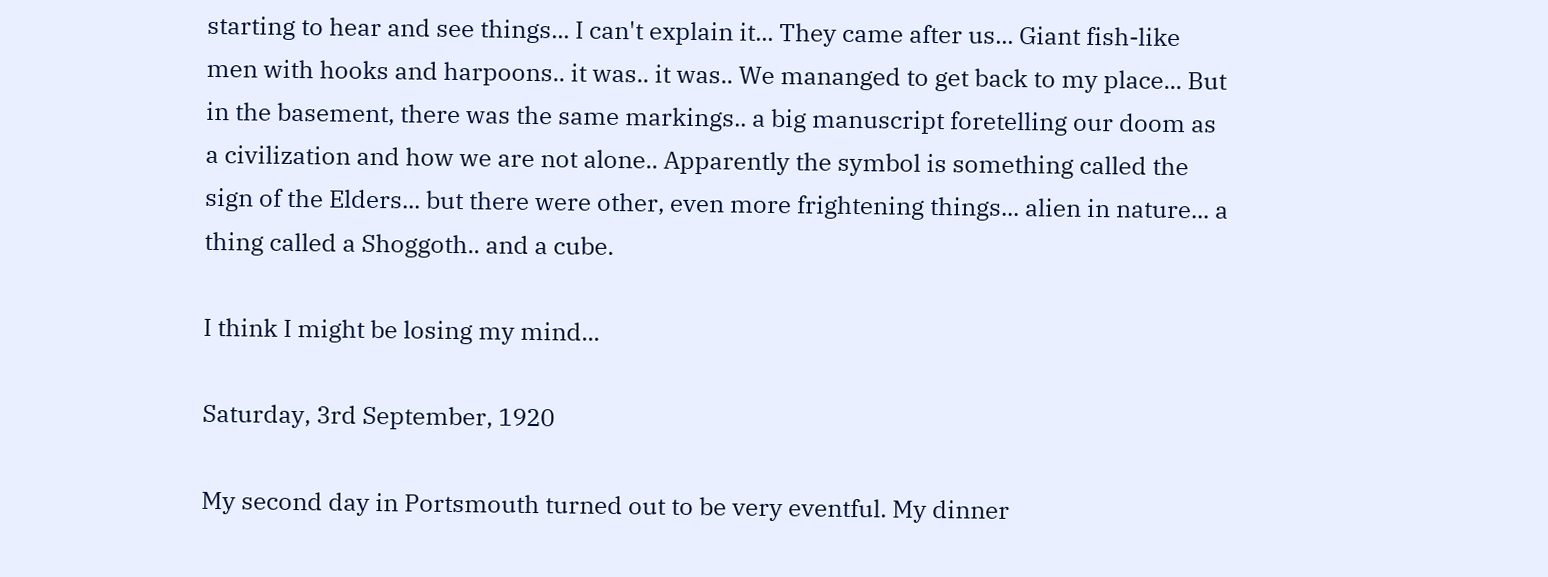starting to hear and see things... I can't explain it... They came after us... Giant fish-like men with hooks and harpoons.. it was.. it was.. We mananged to get back to my place... But in the basement, there was the same markings.. a big manuscript foretelling our doom as a civilization and how we are not alone.. Apparently the symbol is something called the sign of the Elders... but there were other, even more frightening things... alien in nature... a thing called a Shoggoth.. and a cube.

I think I might be losing my mind...

Saturday, 3rd September, 1920

My second day in Portsmouth turned out to be very eventful. My dinner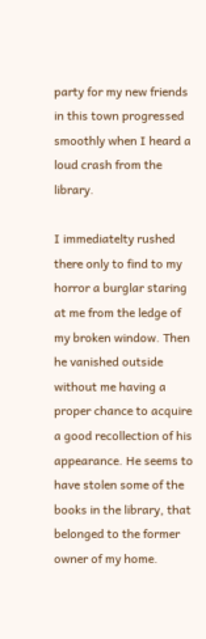party for my new friends in this town progressed smoothly when I heard a loud crash from the library.

I immediatelty rushed there only to find to my horror a burglar staring at me from the ledge of my broken window. Then he vanished outside without me having a proper chance to acquire a good recollection of his appearance. He seems to have stolen some of the books in the library, that belonged to the former owner of my home.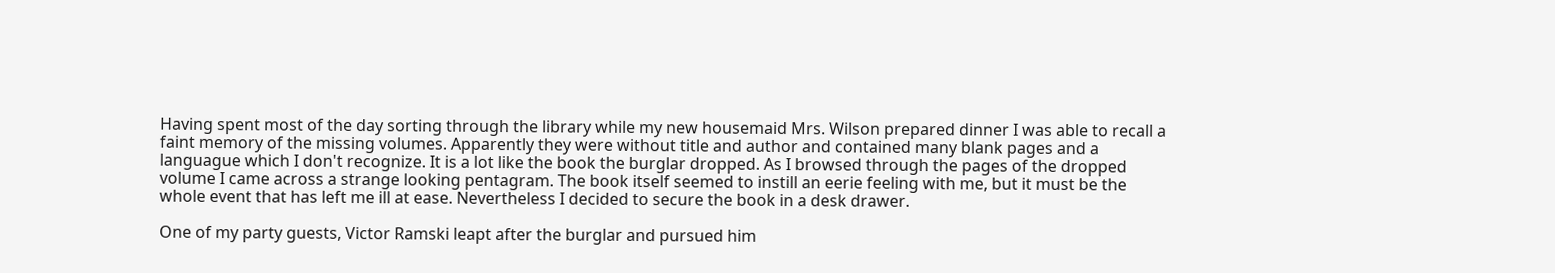Having spent most of the day sorting through the library while my new housemaid Mrs. Wilson prepared dinner I was able to recall a faint memory of the missing volumes. Apparently they were without title and author and contained many blank pages and a languague which I don't recognize. It is a lot like the book the burglar dropped. As I browsed through the pages of the dropped volume I came across a strange looking pentagram. The book itself seemed to instill an eerie feeling with me, but it must be the whole event that has left me ill at ease. Nevertheless I decided to secure the book in a desk drawer.

One of my party guests, Victor Ramski leapt after the burglar and pursued him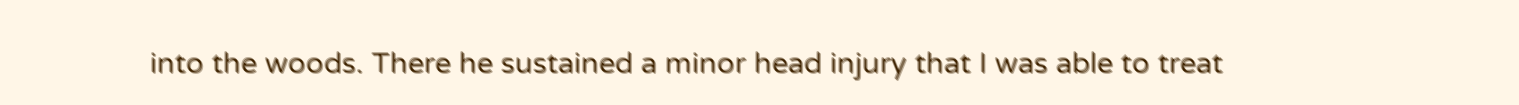into the woods. There he sustained a minor head injury that I was able to treat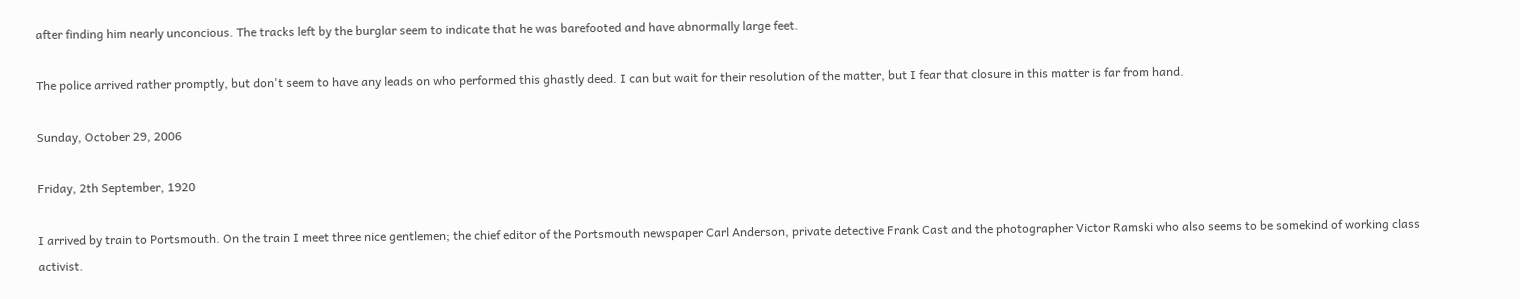after finding him nearly unconcious. The tracks left by the burglar seem to indicate that he was barefooted and have abnormally large feet.

The police arrived rather promptly, but don't seem to have any leads on who performed this ghastly deed. I can but wait for their resolution of the matter, but I fear that closure in this matter is far from hand.

Sunday, October 29, 2006

Friday, 2th September, 1920

I arrived by train to Portsmouth. On the train I meet three nice gentlemen; the chief editor of the Portsmouth newspaper Carl Anderson, private detective Frank Cast and the photographer Victor Ramski who also seems to be somekind of working class activist.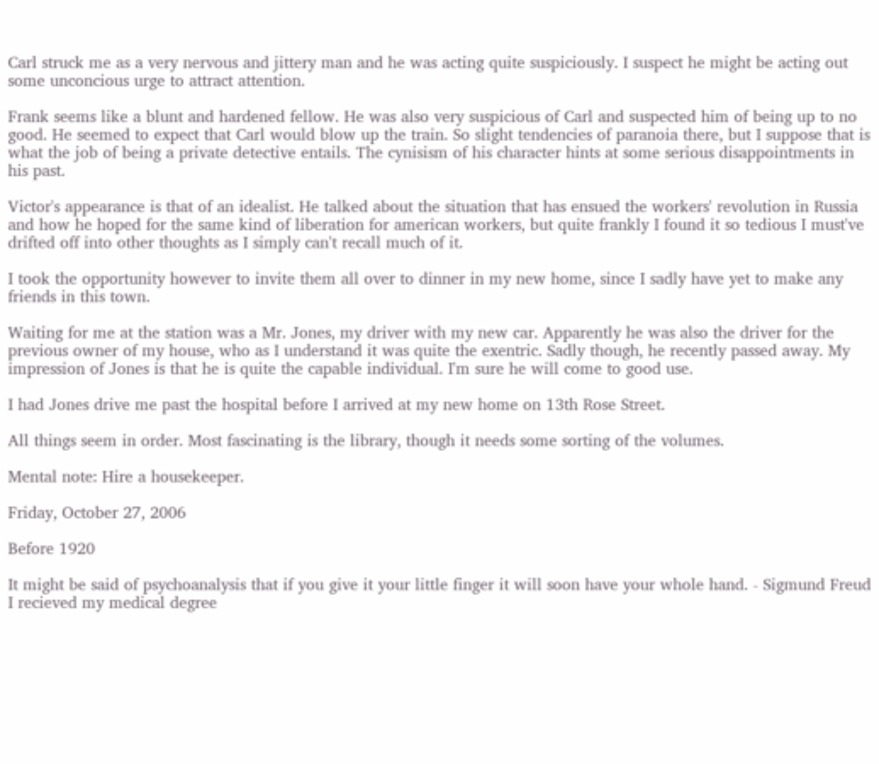Carl struck me as a very nervous and jittery man and he was acting quite suspiciously. I suspect he might be acting out some unconcious urge to attract attention.

Frank seems like a blunt and hardened fellow. He was also very suspicious of Carl and suspected him of being up to no good. He seemed to expect that Carl would blow up the train. So slight tendencies of paranoia there, but I suppose that is what the job of being a private detective entails. The cynisism of his character hints at some serious disappointments in his past.

Victor's appearance is that of an idealist. He talked about the situation that has ensued the workers' revolution in Russia and how he hoped for the same kind of liberation for american workers, but quite frankly I found it so tedious I must've drifted off into other thoughts as I simply can't recall much of it.

I took the opportunity however to invite them all over to dinner in my new home, since I sadly have yet to make any friends in this town.

Waiting for me at the station was a Mr. Jones, my driver with my new car. Apparently he was also the driver for the previous owner of my house, who as I understand it was quite the exentric. Sadly though, he recently passed away. My impression of Jones is that he is quite the capable individual. I'm sure he will come to good use.

I had Jones drive me past the hospital before I arrived at my new home on 13th Rose Street.

All things seem in order. Most fascinating is the library, though it needs some sorting of the volumes.

Mental note: Hire a housekeeper.

Friday, October 27, 2006

Before 1920

It might be said of psychoanalysis that if you give it your little finger it will soon have your whole hand. - Sigmund Freud
I recieved my medical degree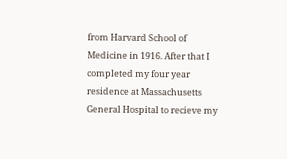from Harvard School of Medicine in 1916. After that I completed my four year residence at Massachusetts General Hospital to recieve my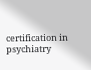certification in psychiatry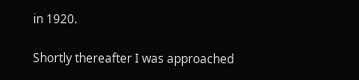in 1920.

Shortly thereafter I was approached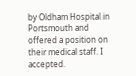by Oldham Hospital in Portsmouth and offered a position on their medical staff. I accepted.